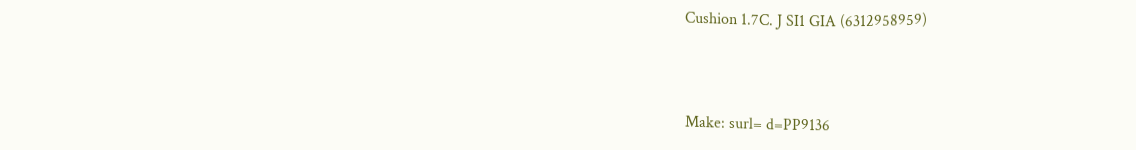Cushion 1.7C. J SI1 GIA (6312958959)



Make: surl= d=PP9136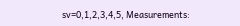sv=0,1,2,3,4,5, Measurements: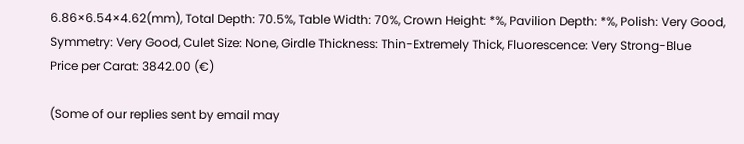6.86×6.54×4.62(mm), Total Depth: 70.5%, Table Width: 70%, Crown Height: *%, Pavilion Depth: *%, Polish: Very Good, Symmetry: Very Good, Culet Size: None, Girdle Thickness: Thin-Extremely Thick, Fluorescence: Very Strong-Blue
Price per Carat: 3842.00 (€)

(Some of our replies sent by email may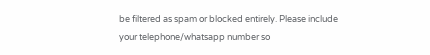be filtered as spam or blocked entirely. Please include your telephone/whatsapp number so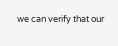we can verify that our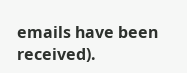emails have been received).